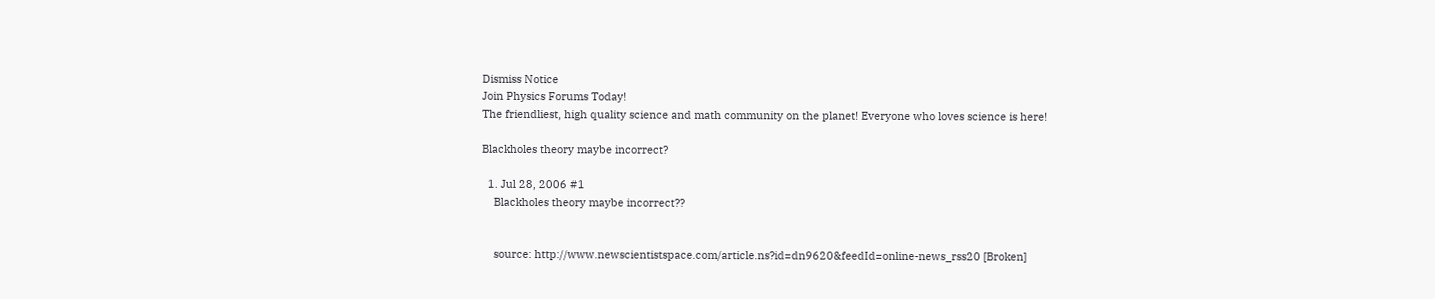Dismiss Notice
Join Physics Forums Today!
The friendliest, high quality science and math community on the planet! Everyone who loves science is here!

Blackholes theory maybe incorrect?

  1. Jul 28, 2006 #1
    Blackholes theory maybe incorrect??


    source: http://www.newscientistspace.com/article.ns?id=dn9620&feedId=online-news_rss20 [Broken]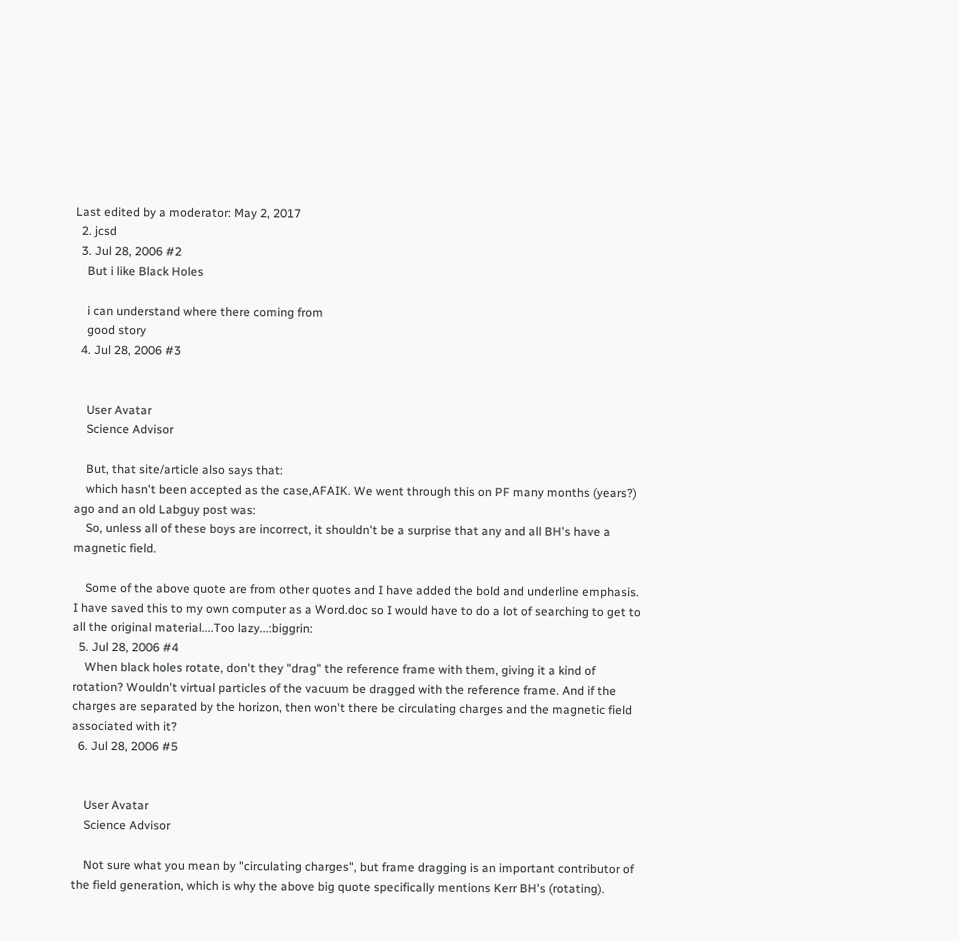Last edited by a moderator: May 2, 2017
  2. jcsd
  3. Jul 28, 2006 #2
    But i like Black Holes

    i can understand where there coming from
    good story
  4. Jul 28, 2006 #3


    User Avatar
    Science Advisor

    But, that site/article also says that:
    which hasn't been accepted as the case,AFAIK. We went through this on PF many months (years?) ago and an old Labguy post was:
    So, unless all of these boys are incorrect, it shouldn't be a surprise that any and all BH's have a magnetic field.

    Some of the above quote are from other quotes and I have added the bold and underline emphasis. I have saved this to my own computer as a Word.doc so I would have to do a lot of searching to get to all the original material....Too lazy...:biggrin:
  5. Jul 28, 2006 #4
    When black holes rotate, don't they "drag" the reference frame with them, giving it a kind of rotation? Wouldn't virtual particles of the vacuum be dragged with the reference frame. And if the charges are separated by the horizon, then won't there be circulating charges and the magnetic field associated with it?
  6. Jul 28, 2006 #5


    User Avatar
    Science Advisor

    Not sure what you mean by "circulating charges", but frame dragging is an important contributor of the field generation, which is why the above big quote specifically mentions Kerr BH's (rotating).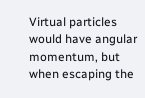Virtual particles would have angular momentum, but when escaping the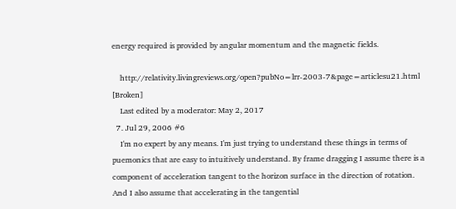energy required is provided by angular momentum and the magnetic fields.

    http://relativity.livingreviews.org/open?pubNo=lrr-2003-7&page=articlesu21.html [Broken]
    Last edited by a moderator: May 2, 2017
  7. Jul 29, 2006 #6
    I'm no expert by any means. I'm just trying to understand these things in terms of puemonics that are easy to intuitively understand. By frame dragging I assume there is a component of acceleration tangent to the horizon surface in the direction of rotation. And I also assume that accelerating in the tangential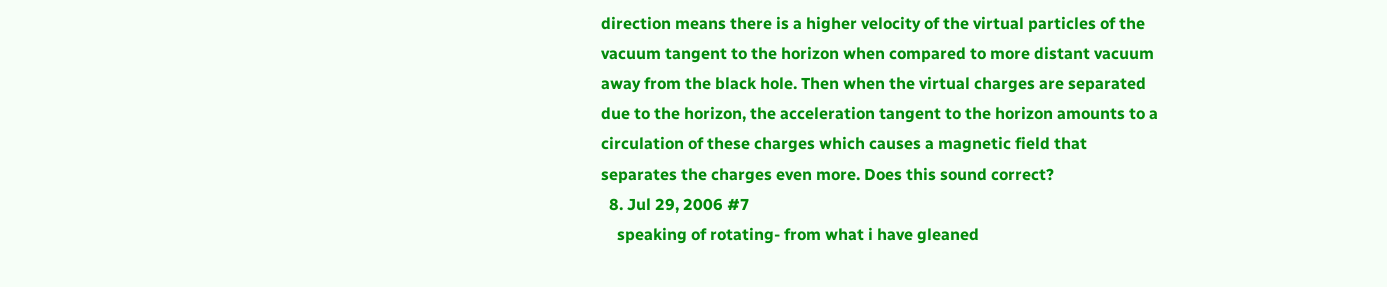direction means there is a higher velocity of the virtual particles of the vacuum tangent to the horizon when compared to more distant vacuum away from the black hole. Then when the virtual charges are separated due to the horizon, the acceleration tangent to the horizon amounts to a circulation of these charges which causes a magnetic field that separates the charges even more. Does this sound correct?
  8. Jul 29, 2006 #7
    speaking of rotating- from what i have gleaned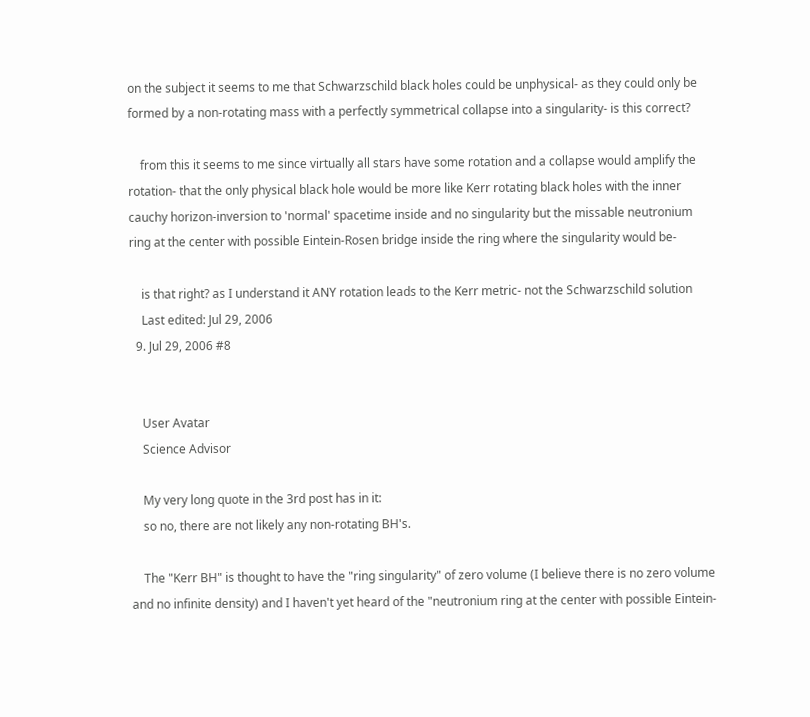on the subject it seems to me that Schwarzschild black holes could be unphysical- as they could only be formed by a non-rotating mass with a perfectly symmetrical collapse into a singularity- is this correct?

    from this it seems to me since virtually all stars have some rotation and a collapse would amplify the rotation- that the only physical black hole would be more like Kerr rotating black holes with the inner cauchy horizon-inversion to 'normal' spacetime inside and no singularity but the missable neutronium ring at the center with possible Eintein-Rosen bridge inside the ring where the singularity would be-

    is that right? as I understand it ANY rotation leads to the Kerr metric- not the Schwarzschild solution
    Last edited: Jul 29, 2006
  9. Jul 29, 2006 #8


    User Avatar
    Science Advisor

    My very long quote in the 3rd post has in it:
    so no, there are not likely any non-rotating BH's.

    The "Kerr BH" is thought to have the "ring singularity" of zero volume (I believe there is no zero volume and no infinite density) and I haven't yet heard of the "neutronium ring at the center with possible Eintein-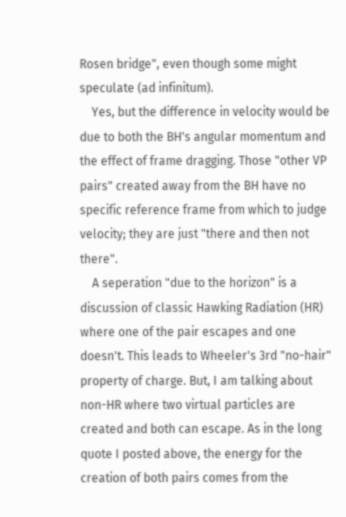Rosen bridge", even though some might speculate (ad infinitum).
    Yes, but the difference in velocity would be due to both the BH's angular momentum and the effect of frame dragging. Those "other VP pairs" created away from the BH have no specific reference frame from which to judge velocity; they are just "there and then not there".
    A seperation "due to the horizon" is a discussion of classic Hawking Radiation (HR) where one of the pair escapes and one doesn't. This leads to Wheeler's 3rd "no-hair" property of charge. But, I am talking about non-HR where two virtual particles are created and both can escape. As in the long quote I posted above, the energy for the creation of both pairs comes from the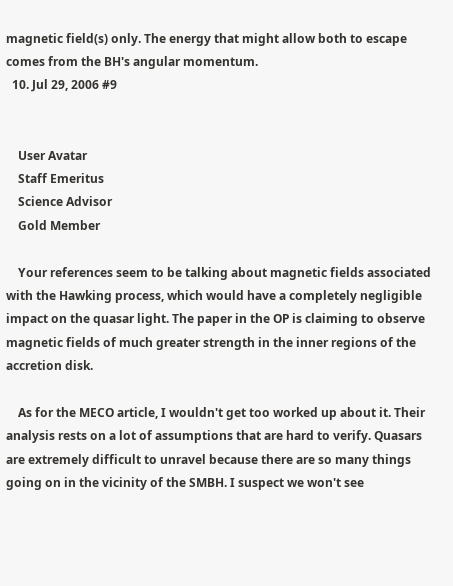magnetic field(s) only. The energy that might allow both to escape comes from the BH's angular momentum.
  10. Jul 29, 2006 #9


    User Avatar
    Staff Emeritus
    Science Advisor
    Gold Member

    Your references seem to be talking about magnetic fields associated with the Hawking process, which would have a completely negligible impact on the quasar light. The paper in the OP is claiming to observe magnetic fields of much greater strength in the inner regions of the accretion disk.

    As for the MECO article, I wouldn't get too worked up about it. Their analysis rests on a lot of assumptions that are hard to verify. Quasars are extremely difficult to unravel because there are so many things going on in the vicinity of the SMBH. I suspect we won't see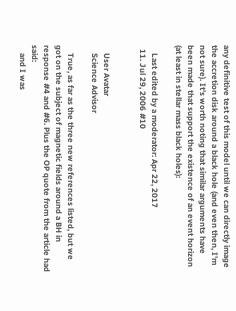any definitive test of this model until we can directly image the accretion disk around a black hole (and even then, I'm not sure). It's worth noting that similar arguments have been made that support the existence of an event horizon (at least in stellar mass black holes):

    Last edited by a moderator: Apr 22, 2017
  11. Jul 29, 2006 #10


    User Avatar
    Science Advisor

    True, as far as the three new references listed, but we got on the subject of magnetic fields around a BH in response #4 and #6. Plus the OP quote from the article had said:
    and I was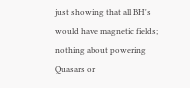just showing that all BH's would have magnetic fields; nothing about powering Quasars or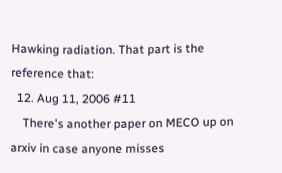Hawking radiation. That part is the reference that:
  12. Aug 11, 2006 #11
    There's another paper on MECO up on arxiv in case anyone misses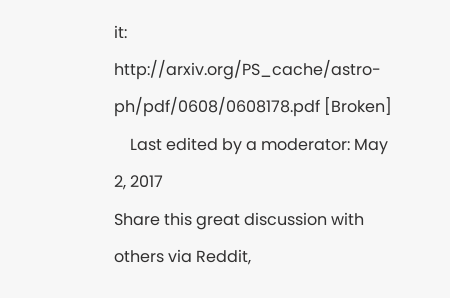it: http://arxiv.org/PS_cache/astro-ph/pdf/0608/0608178.pdf [Broken]
    Last edited by a moderator: May 2, 2017
Share this great discussion with others via Reddit,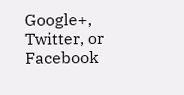Google+, Twitter, or Facebook